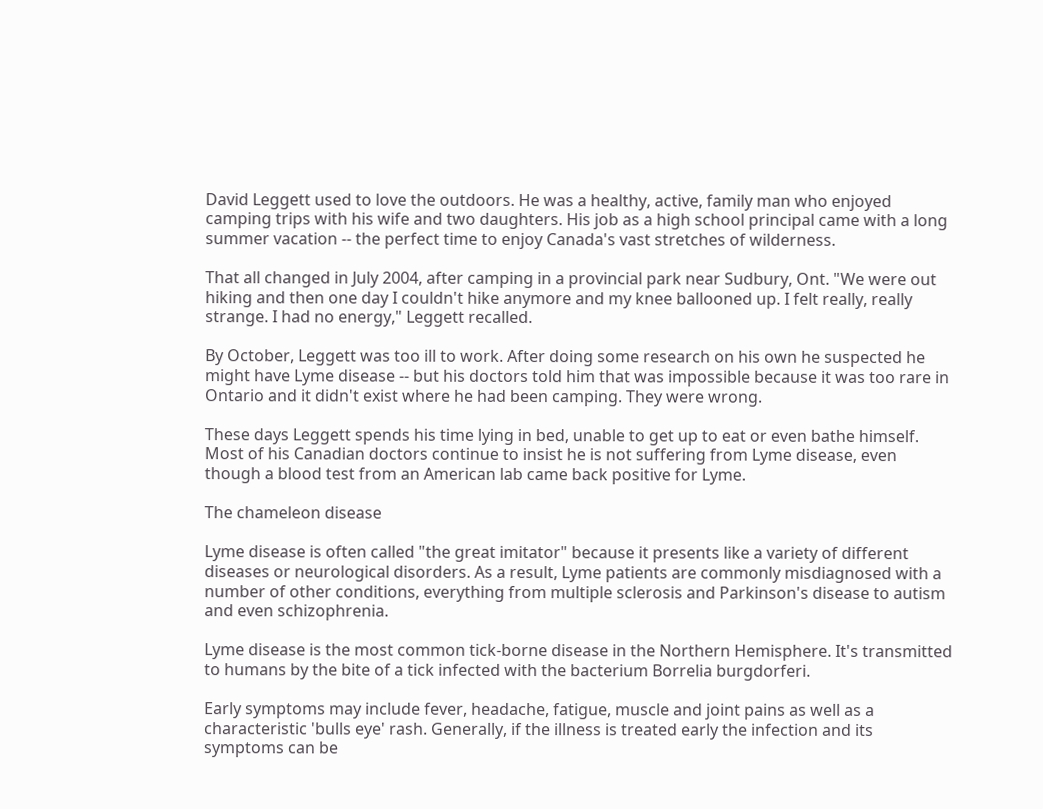David Leggett used to love the outdoors. He was a healthy, active, family man who enjoyed camping trips with his wife and two daughters. His job as a high school principal came with a long summer vacation -- the perfect time to enjoy Canada's vast stretches of wilderness.

That all changed in July 2004, after camping in a provincial park near Sudbury, Ont. "We were out hiking and then one day I couldn't hike anymore and my knee ballooned up. I felt really, really strange. I had no energy," Leggett recalled.

By October, Leggett was too ill to work. After doing some research on his own he suspected he might have Lyme disease -- but his doctors told him that was impossible because it was too rare in Ontario and it didn't exist where he had been camping. They were wrong.

These days Leggett spends his time lying in bed, unable to get up to eat or even bathe himself. Most of his Canadian doctors continue to insist he is not suffering from Lyme disease, even though a blood test from an American lab came back positive for Lyme.

The chameleon disease

Lyme disease is often called "the great imitator" because it presents like a variety of different diseases or neurological disorders. As a result, Lyme patients are commonly misdiagnosed with a number of other conditions, everything from multiple sclerosis and Parkinson's disease to autism and even schizophrenia.

Lyme disease is the most common tick-borne disease in the Northern Hemisphere. It's transmitted to humans by the bite of a tick infected with the bacterium Borrelia burgdorferi.

Early symptoms may include fever, headache, fatigue, muscle and joint pains as well as a characteristic 'bulls eye' rash. Generally, if the illness is treated early the infection and its symptoms can be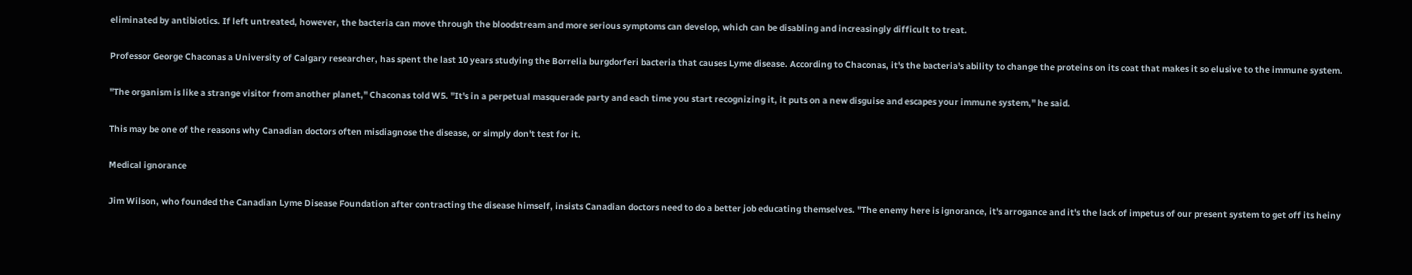eliminated by antibiotics. If left untreated, however, the bacteria can move through the bloodstream and more serious symptoms can develop, which can be disabling and increasingly difficult to treat.

Professor George Chaconas a University of Calgary researcher, has spent the last 10 years studying the Borrelia burgdorferi bacteria that causes Lyme disease. According to Chaconas, it's the bacteria's ability to change the proteins on its coat that makes it so elusive to the immune system.

"The organism is like a strange visitor from another planet," Chaconas told W5. "It's in a perpetual masquerade party and each time you start recognizing it, it puts on a new disguise and escapes your immune system," he said.

This may be one of the reasons why Canadian doctors often misdiagnose the disease, or simply don't test for it.

Medical ignorance

Jim Wilson, who founded the Canadian Lyme Disease Foundation after contracting the disease himself, insists Canadian doctors need to do a better job educating themselves. "The enemy here is ignorance, it's arrogance and it's the lack of impetus of our present system to get off its heiny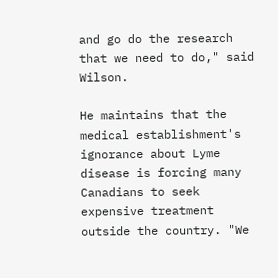and go do the research that we need to do," said Wilson.

He maintains that the medical establishment's ignorance about Lyme disease is forcing many Canadians to seek expensive treatment outside the country. "We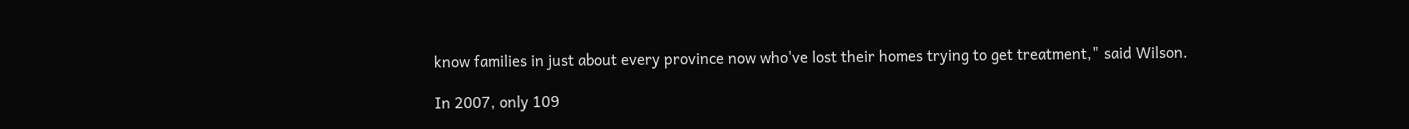know families in just about every province now who've lost their homes trying to get treatment," said Wilson.

In 2007, only 109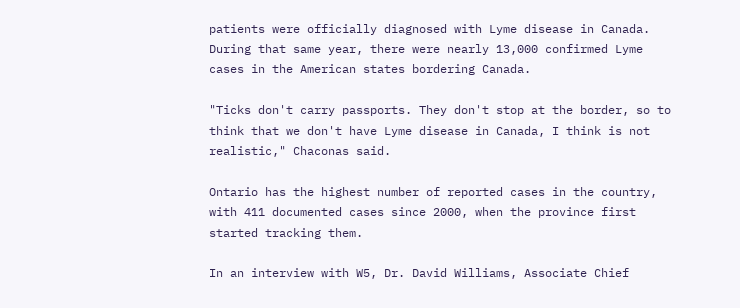patients were officially diagnosed with Lyme disease in Canada. During that same year, there were nearly 13,000 confirmed Lyme cases in the American states bordering Canada.

"Ticks don't carry passports. They don't stop at the border, so to think that we don't have Lyme disease in Canada, I think is not realistic," Chaconas said.

Ontario has the highest number of reported cases in the country, with 411 documented cases since 2000, when the province first started tracking them.

In an interview with W5, Dr. David Williams, Associate Chief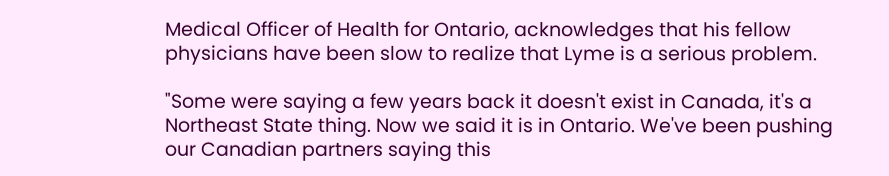Medical Officer of Health for Ontario, acknowledges that his fellow physicians have been slow to realize that Lyme is a serious problem.

"Some were saying a few years back it doesn't exist in Canada, it's a Northeast State thing. Now we said it is in Ontario. We've been pushing our Canadian partners saying this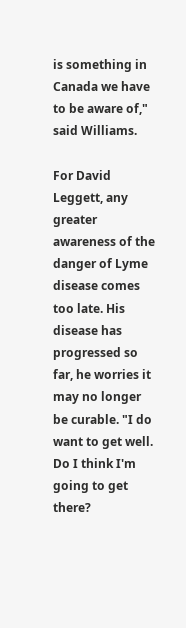is something in Canada we have to be aware of," said Williams.

For David Leggett, any greater awareness of the danger of Lyme disease comes too late. His disease has progressed so far, he worries it may no longer be curable. "I do want to get well. Do I think I'm going to get there?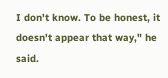I don't know. To be honest, it doesn't appear that way," he said.